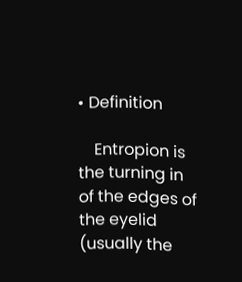• Definition

    Entropion is the turning in of the edges of the eyelid (usually the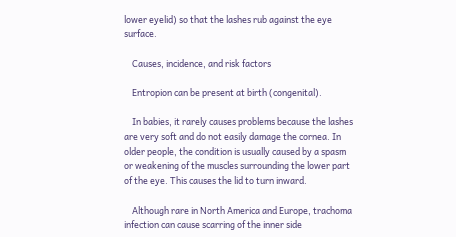lower eyelid) so that the lashes rub against the eye surface.

    Causes, incidence, and risk factors

    Entropion can be present at birth (congenital).

    In babies, it rarely causes problems because the lashes are very soft and do not easily damage the cornea. In older people, the condition is usually caused by a spasm or weakening of the muscles surrounding the lower part of the eye. This causes the lid to turn inward.

    Although rare in North America and Europe, trachoma infection can cause scarring of the inner side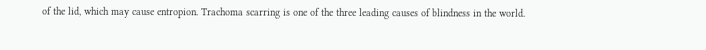of the lid, which may cause entropion. Trachoma scarring is one of the three leading causes of blindness in the world.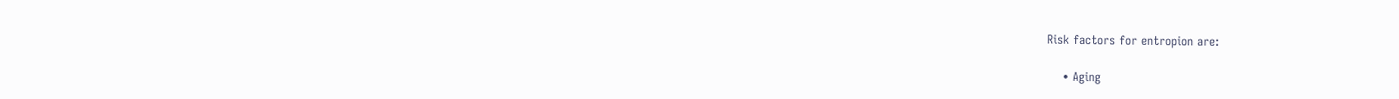Risk factors for entropion are:

    • Aging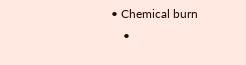• Chemical burn
    •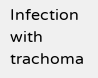Infection with trachoma